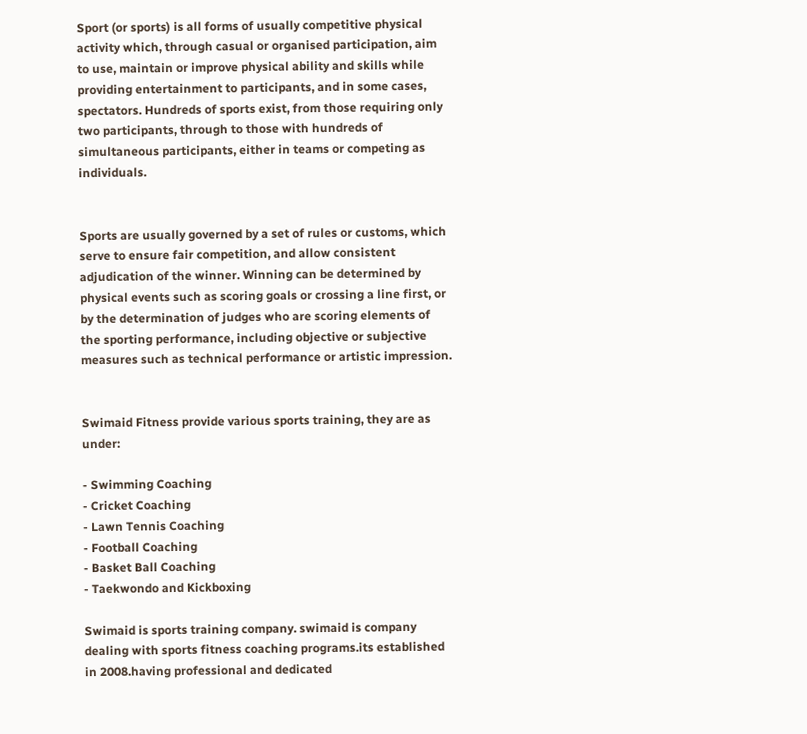Sport (or sports) is all forms of usually competitive physical activity which, through casual or organised participation, aim to use, maintain or improve physical ability and skills while providing entertainment to participants, and in some cases, spectators. Hundreds of sports exist, from those requiring only two participants, through to those with hundreds of simultaneous participants, either in teams or competing as individuals.


Sports are usually governed by a set of rules or customs, which serve to ensure fair competition, and allow consistent adjudication of the winner. Winning can be determined by physical events such as scoring goals or crossing a line first, or by the determination of judges who are scoring elements of the sporting performance, including objective or subjective measures such as technical performance or artistic impression.


Swimaid Fitness provide various sports training, they are as under:

- Swimming Coaching
- Cricket Coaching
- Lawn Tennis Coaching
- Football Coaching
- Basket Ball Coaching
- Taekwondo and Kickboxing

Swimaid is sports training company. swimaid is company dealing with sports fitness coaching programs.its established in 2008.having professional and dedicated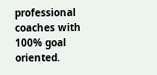professional coaches with 100% goal oriented.